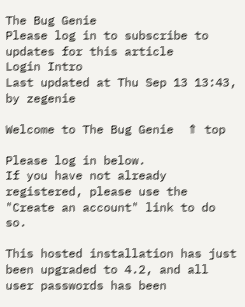The Bug Genie
Please log in to subscribe to updates for this article
Login Intro
Last updated at Thu Sep 13 13:43, by zegenie

Welcome to The Bug Genie  ⇑ top

Please log in below.
If you have not already registered, please use the "Create an account" link to do so.

This hosted installation has just been upgraded to 4.2, and all user passwords has been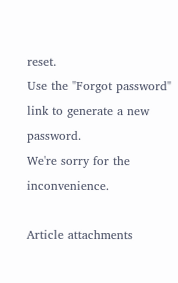reset.
Use the "Forgot password" link to generate a new password.
We're sorry for the inconvenience.

Article attachments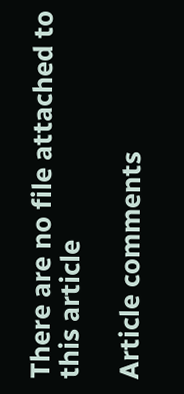There are no file attached to this article

Article comments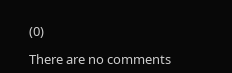(0)

There are no comments